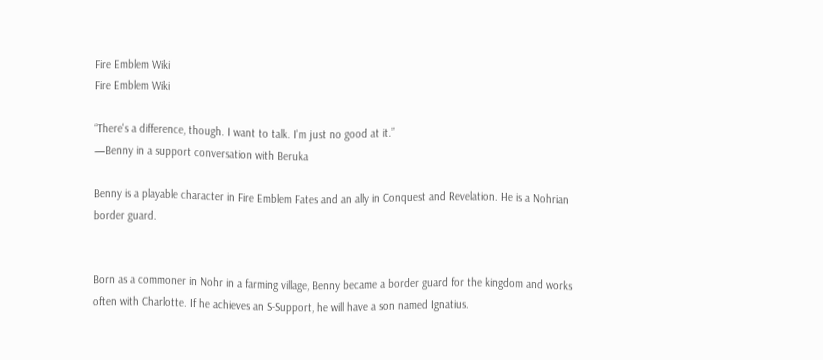Fire Emblem Wiki
Fire Emblem Wiki

“There's a difference, though. I want to talk. I'm just no good at it.”
—Benny in a support conversation with Beruka

Benny is a playable character in Fire Emblem Fates and an ally in Conquest and Revelation. He is a Nohrian border guard.


Born as a commoner in Nohr in a farming village, Benny became a border guard for the kingdom and works often with Charlotte. If he achieves an S-Support, he will have a son named Ignatius.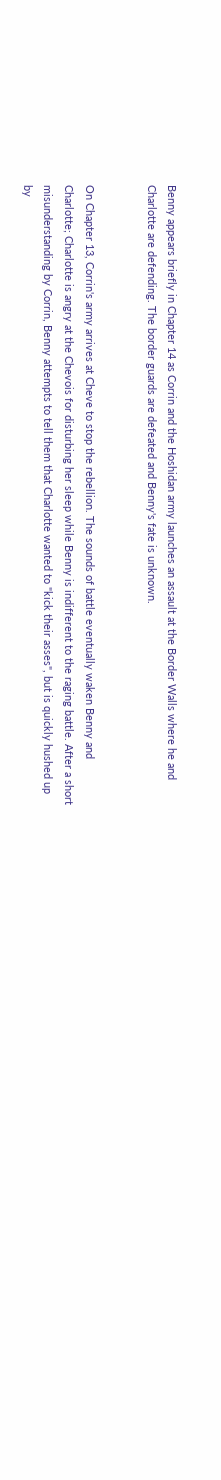Benny appears briefly in Chapter 14 as Corrin and the Hoshidan army launches an assault at the Border Walls where he and Charlotte are defending. The border guards are defeated and Benny's fate is unknown.


On Chapter 13, Corrin's army arrives at Cheve to stop the rebellion. The sounds of battle eventually waken Benny and Charlotte; Charlotte is angry at the Chevois for disturbing her sleep while Benny is indifferent to the raging battle. After a short misunderstanding by Corrin, Benny attempts to tell them that Charlotte wanted to "kick their asses", but is quickly hushed up by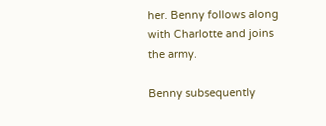her. Benny follows along with Charlotte and joins the army.

Benny subsequently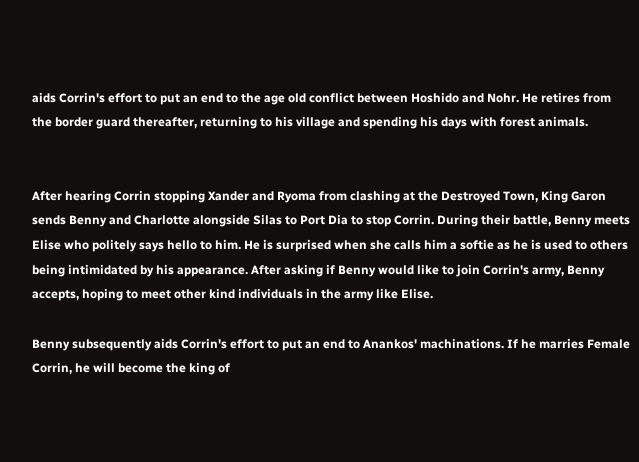aids Corrin's effort to put an end to the age old conflict between Hoshido and Nohr. He retires from the border guard thereafter, returning to his village and spending his days with forest animals.


After hearing Corrin stopping Xander and Ryoma from clashing at the Destroyed Town, King Garon sends Benny and Charlotte alongside Silas to Port Dia to stop Corrin. During their battle, Benny meets Elise who politely says hello to him. He is surprised when she calls him a softie as he is used to others being intimidated by his appearance. After asking if Benny would like to join Corrin's army, Benny accepts, hoping to meet other kind individuals in the army like Elise.

Benny subsequently aids Corrin's effort to put an end to Anankos' machinations. If he marries Female Corrin, he will become the king of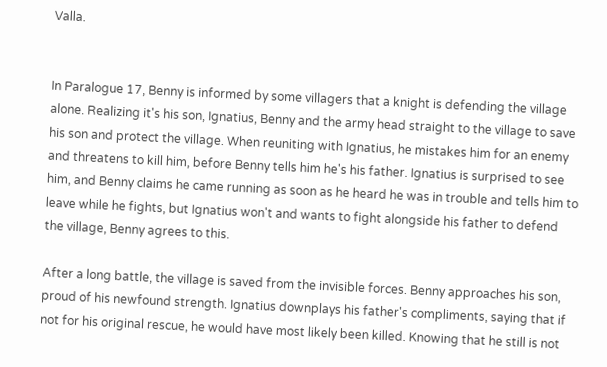Valla.


In Paralogue 17, Benny is informed by some villagers that a knight is defending the village alone. Realizing it's his son, Ignatius, Benny and the army head straight to the village to save his son and protect the village. When reuniting with Ignatius, he mistakes him for an enemy and threatens to kill him, before Benny tells him he's his father. Ignatius is surprised to see him, and Benny claims he came running as soon as he heard he was in trouble and tells him to leave while he fights, but Ignatius won't and wants to fight alongside his father to defend the village, Benny agrees to this.

After a long battle, the village is saved from the invisible forces. Benny approaches his son, proud of his newfound strength. Ignatius downplays his father's compliments, saying that if not for his original rescue, he would have most likely been killed. Knowing that he still is not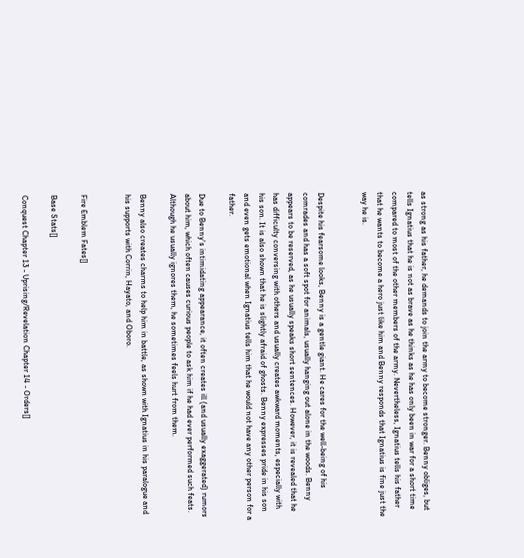as strong as his father, he demands to join the army to become stronger. Benny obliges, but tells Ignatius that he is not as brave as he thinks as he has only been in war for a short time compared to most of the other members of the army. Nevertheless, Ignatius tells his father that he wants to become a hero just like him and Benny responds that Ignatius is fine just the way he is.


Despite his fearsome looks, Benny is a gentle giant. He cares for the well-being of his comrades and has a soft spot for animals, usually hanging out alone in the woods. Benny appears to be reserved, as he usually speaks short sentences. However, it is revealed that he has difficulty conversing with others and usually creates awkward moments, especially with his son. It is also shown that he is slightly afraid of ghosts. Benny expresses pride in his son and even gets emotional when Ignatius tells him that he would not have any other person for a father.

Due to Benny's intimidating appearance, it often creates ill (and usually exaggerated) rumors about him, which often causes curious people to ask him if he had ever performed such feats. Although he usually ignores them, he sometimes feels hurt from them.

Benny also creates charms to help him in battle, as shown with Ignatius in his paralogue and his supports with Corrin, Hayato, and Oboro.


Fire Emblem Fates[]

Base Stats[]

Conquest Chapter 13 - Uprising/Revelation Chapter 14 - Orders[]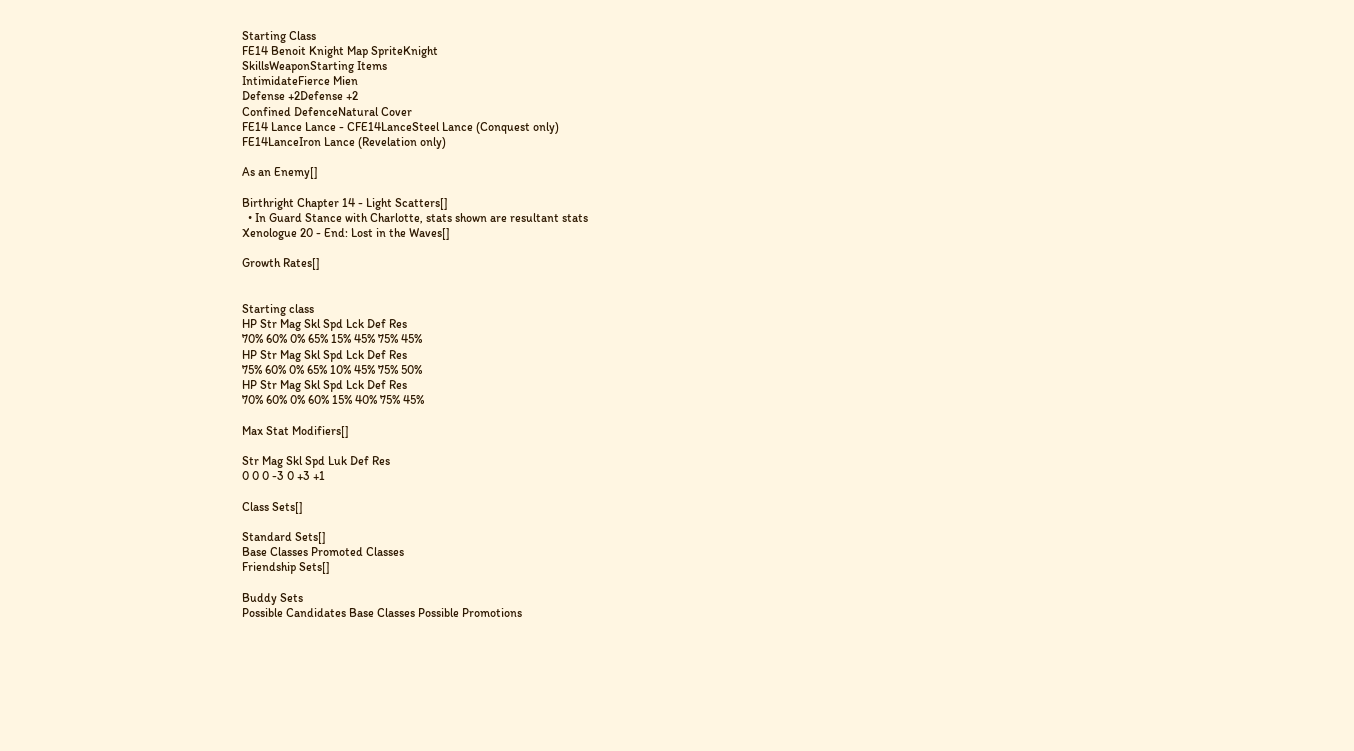Starting Class
FE14 Benoit Knight Map SpriteKnight
SkillsWeaponStarting Items
IntimidateFierce Mien
Defense +2Defense +2
Confined DefenceNatural Cover
FE14 Lance Lance - CFE14LanceSteel Lance (Conquest only)
FE14LanceIron Lance (Revelation only)

As an Enemy[]

Birthright Chapter 14 - Light Scatters[]
  • In Guard Stance with Charlotte, stats shown are resultant stats
Xenologue 20 - End: Lost in the Waves[]

Growth Rates[]


Starting class
HP Str Mag Skl Spd Lck Def Res
70% 60% 0% 65% 15% 45% 75% 45%
HP Str Mag Skl Spd Lck Def Res
75% 60% 0% 65% 10% 45% 75% 50%
HP Str Mag Skl Spd Lck Def Res
70% 60% 0% 60% 15% 40% 75% 45%

Max Stat Modifiers[]

Str Mag Skl Spd Luk Def Res
0 0 0 -3 0 +3 +1

Class Sets[]

Standard Sets[]
Base Classes Promoted Classes
Friendship Sets[]

Buddy Sets
Possible Candidates Base Classes Possible Promotions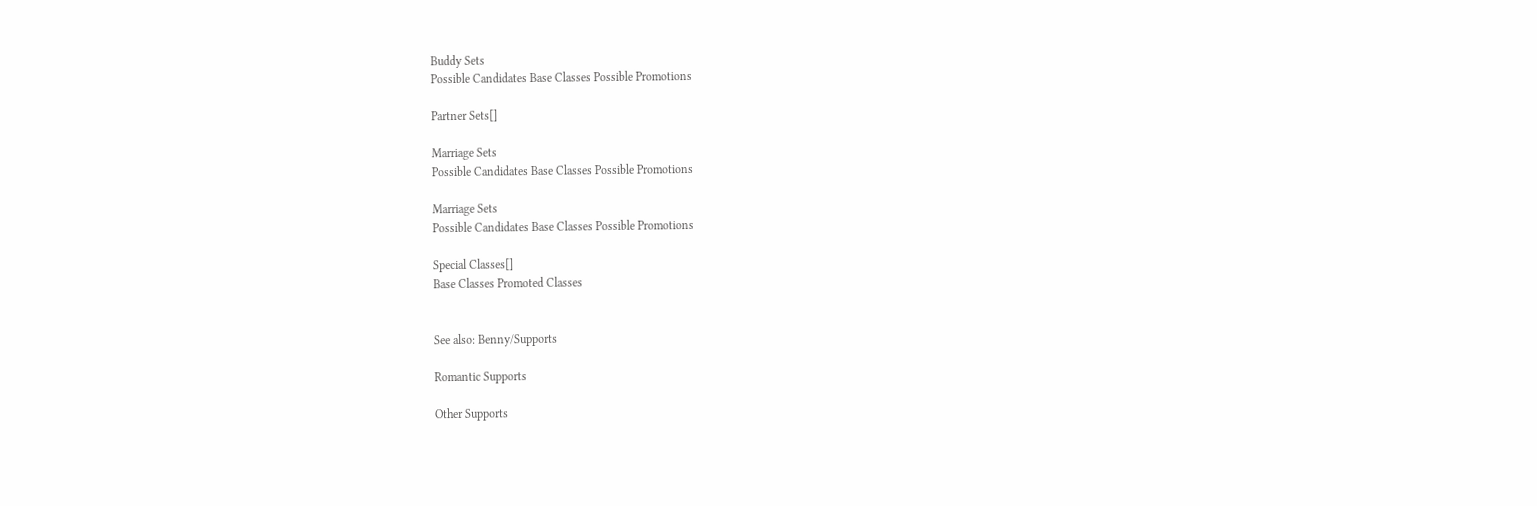Buddy Sets
Possible Candidates Base Classes Possible Promotions

Partner Sets[]

Marriage Sets
Possible Candidates Base Classes Possible Promotions

Marriage Sets
Possible Candidates Base Classes Possible Promotions

Special Classes[]
Base Classes Promoted Classes


See also: Benny/Supports

Romantic Supports

Other Supports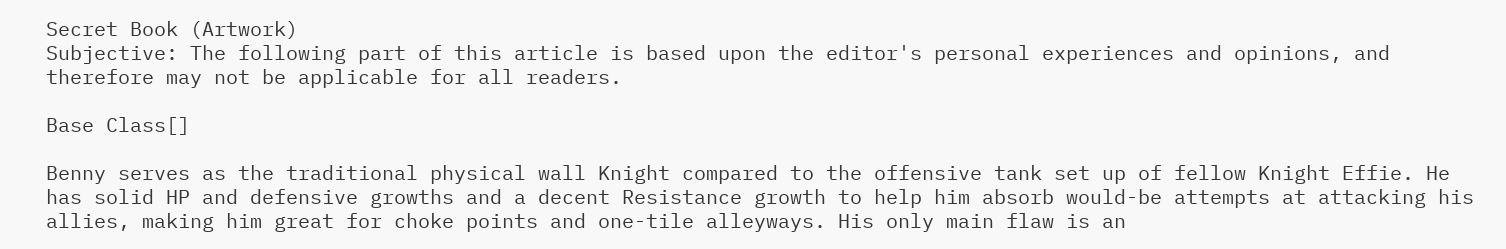Secret Book (Artwork)
Subjective: The following part of this article is based upon the editor's personal experiences and opinions, and therefore may not be applicable for all readers.

Base Class[]

Benny serves as the traditional physical wall Knight compared to the offensive tank set up of fellow Knight Effie. He has solid HP and defensive growths and a decent Resistance growth to help him absorb would-be attempts at attacking his allies, making him great for choke points and one-tile alleyways. His only main flaw is an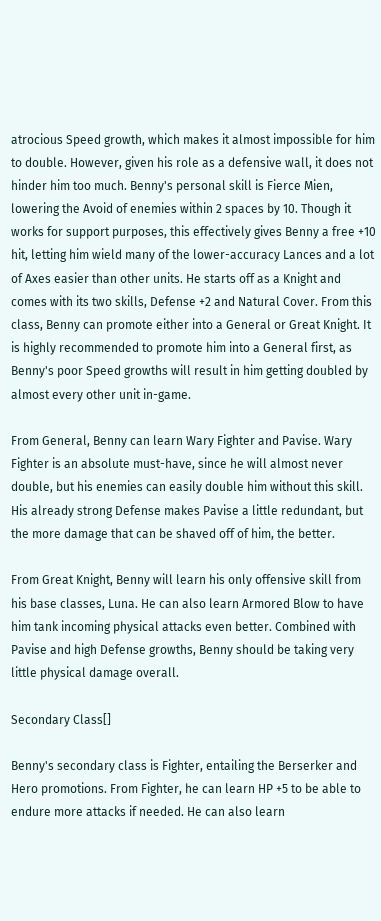atrocious Speed growth, which makes it almost impossible for him to double. However, given his role as a defensive wall, it does not hinder him too much. Benny's personal skill is Fierce Mien, lowering the Avoid of enemies within 2 spaces by 10. Though it works for support purposes, this effectively gives Benny a free +10 hit, letting him wield many of the lower-accuracy Lances and a lot of Axes easier than other units. He starts off as a Knight and comes with its two skills, Defense +2 and Natural Cover. From this class, Benny can promote either into a General or Great Knight. It is highly recommended to promote him into a General first, as Benny's poor Speed growths will result in him getting doubled by almost every other unit in-game.

From General, Benny can learn Wary Fighter and Pavise. Wary Fighter is an absolute must-have, since he will almost never double, but his enemies can easily double him without this skill. His already strong Defense makes Pavise a little redundant, but the more damage that can be shaved off of him, the better.

From Great Knight, Benny will learn his only offensive skill from his base classes, Luna. He can also learn Armored Blow to have him tank incoming physical attacks even better. Combined with Pavise and high Defense growths, Benny should be taking very little physical damage overall.

Secondary Class[]

Benny's secondary class is Fighter, entailing the Berserker and Hero promotions. From Fighter, he can learn HP +5 to be able to endure more attacks if needed. He can also learn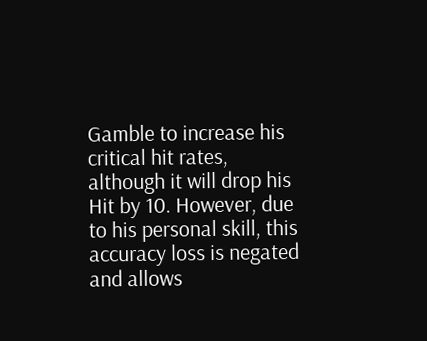Gamble to increase his critical hit rates, although it will drop his Hit by 10. However, due to his personal skill, this accuracy loss is negated and allows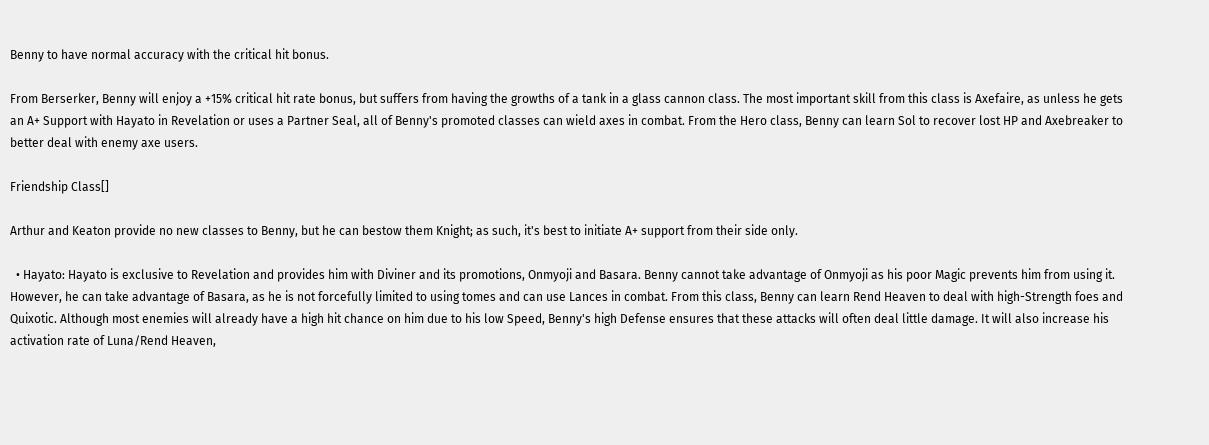Benny to have normal accuracy with the critical hit bonus.

From Berserker, Benny will enjoy a +15% critical hit rate bonus, but suffers from having the growths of a tank in a glass cannon class. The most important skill from this class is Axefaire, as unless he gets an A+ Support with Hayato in Revelation or uses a Partner Seal, all of Benny's promoted classes can wield axes in combat. From the Hero class, Benny can learn Sol to recover lost HP and Axebreaker to better deal with enemy axe users.

Friendship Class[]

Arthur and Keaton provide no new classes to Benny, but he can bestow them Knight; as such, it's best to initiate A+ support from their side only.

  • Hayato: Hayato is exclusive to Revelation and provides him with Diviner and its promotions, Onmyoji and Basara. Benny cannot take advantage of Onmyoji as his poor Magic prevents him from using it. However, he can take advantage of Basara, as he is not forcefully limited to using tomes and can use Lances in combat. From this class, Benny can learn Rend Heaven to deal with high-Strength foes and Quixotic. Although most enemies will already have a high hit chance on him due to his low Speed, Benny's high Defense ensures that these attacks will often deal little damage. It will also increase his activation rate of Luna/Rend Heaven,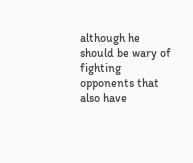although he should be wary of fighting opponents that also have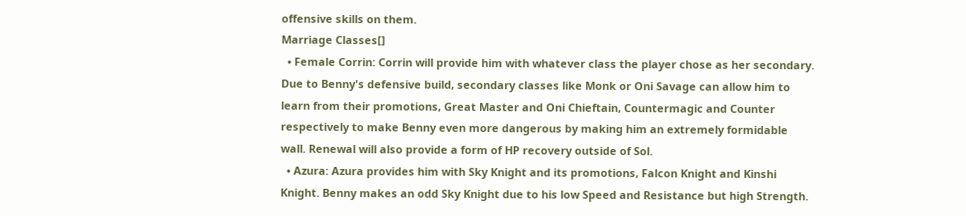offensive skills on them.
Marriage Classes[]
  • Female Corrin: Corrin will provide him with whatever class the player chose as her secondary. Due to Benny's defensive build, secondary classes like Monk or Oni Savage can allow him to learn from their promotions, Great Master and Oni Chieftain, Countermagic and Counter respectively to make Benny even more dangerous by making him an extremely formidable wall. Renewal will also provide a form of HP recovery outside of Sol.
  • Azura: Azura provides him with Sky Knight and its promotions, Falcon Knight and Kinshi Knight. Benny makes an odd Sky Knight due to his low Speed and Resistance but high Strength.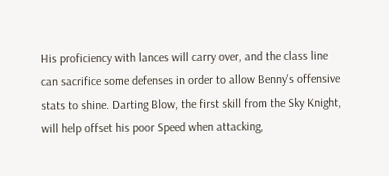His proficiency with lances will carry over, and the class line can sacrifice some defenses in order to allow Benny's offensive stats to shine. Darting Blow, the first skill from the Sky Knight, will help offset his poor Speed when attacking,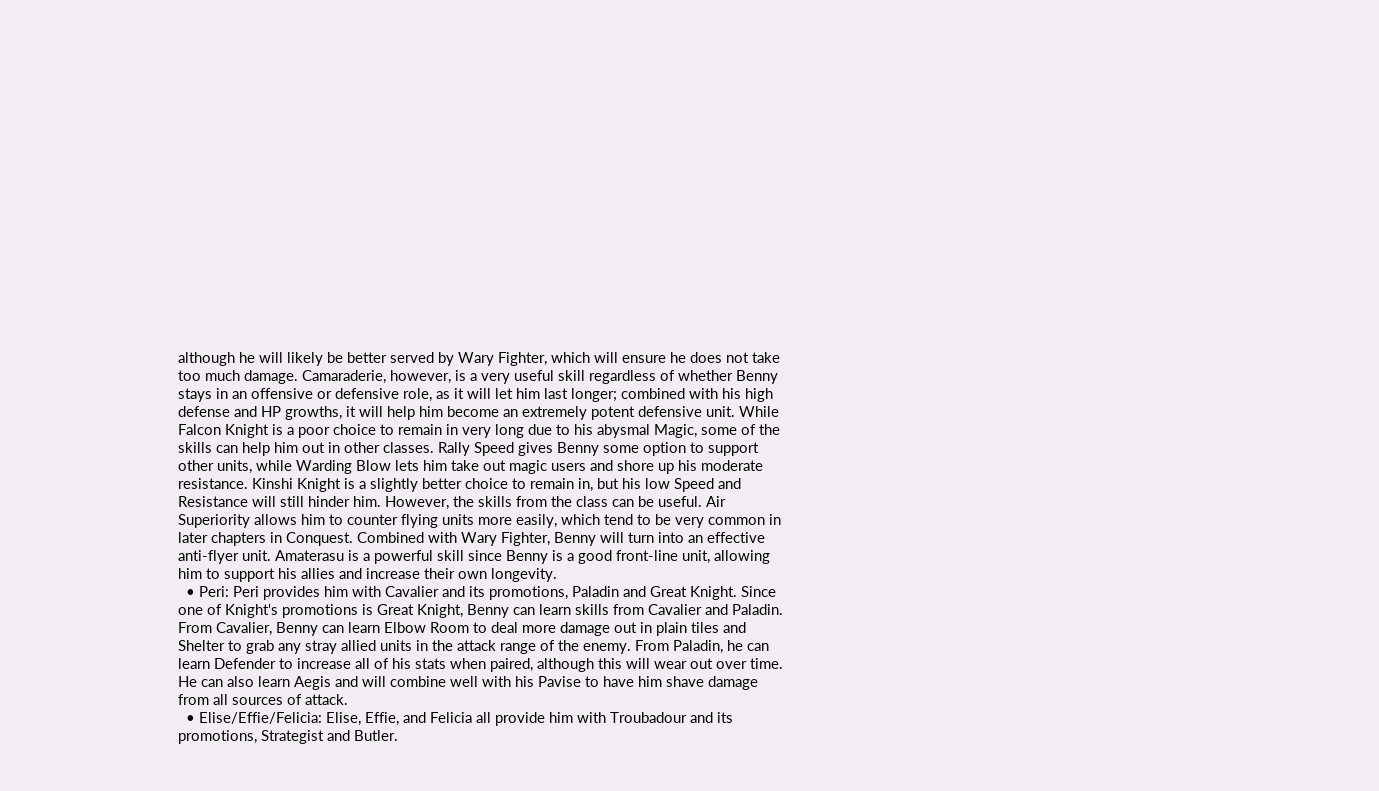although he will likely be better served by Wary Fighter, which will ensure he does not take too much damage. Camaraderie, however, is a very useful skill regardless of whether Benny stays in an offensive or defensive role, as it will let him last longer; combined with his high defense and HP growths, it will help him become an extremely potent defensive unit. While Falcon Knight is a poor choice to remain in very long due to his abysmal Magic, some of the skills can help him out in other classes. Rally Speed gives Benny some option to support other units, while Warding Blow lets him take out magic users and shore up his moderate resistance. Kinshi Knight is a slightly better choice to remain in, but his low Speed and Resistance will still hinder him. However, the skills from the class can be useful. Air Superiority allows him to counter flying units more easily, which tend to be very common in later chapters in Conquest. Combined with Wary Fighter, Benny will turn into an effective anti-flyer unit. Amaterasu is a powerful skill since Benny is a good front-line unit, allowing him to support his allies and increase their own longevity.
  • Peri: Peri provides him with Cavalier and its promotions, Paladin and Great Knight. Since one of Knight's promotions is Great Knight, Benny can learn skills from Cavalier and Paladin. From Cavalier, Benny can learn Elbow Room to deal more damage out in plain tiles and Shelter to grab any stray allied units in the attack range of the enemy. From Paladin, he can learn Defender to increase all of his stats when paired, although this will wear out over time. He can also learn Aegis and will combine well with his Pavise to have him shave damage from all sources of attack.
  • Elise/Effie/Felicia: Elise, Effie, and Felicia all provide him with Troubadour and its promotions, Strategist and Butler.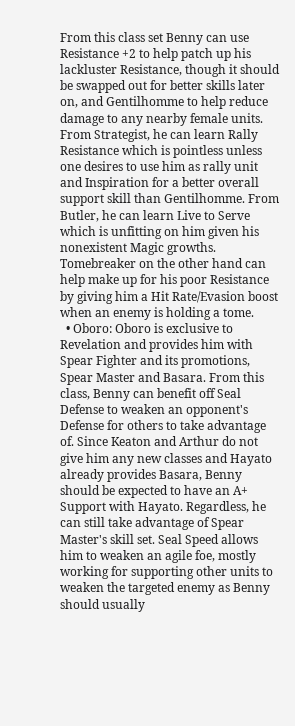From this class set Benny can use Resistance +2 to help patch up his lackluster Resistance, though it should be swapped out for better skills later on, and Gentilhomme to help reduce damage to any nearby female units. From Strategist, he can learn Rally Resistance which is pointless unless one desires to use him as rally unit and Inspiration for a better overall support skill than Gentilhomme. From Butler, he can learn Live to Serve which is unfitting on him given his nonexistent Magic growths. Tomebreaker on the other hand can help make up for his poor Resistance by giving him a Hit Rate/Evasion boost when an enemy is holding a tome.
  • Oboro: Oboro is exclusive to Revelation and provides him with Spear Fighter and its promotions, Spear Master and Basara. From this class, Benny can benefit off Seal Defense to weaken an opponent's Defense for others to take advantage of. Since Keaton and Arthur do not give him any new classes and Hayato already provides Basara, Benny should be expected to have an A+ Support with Hayato. Regardless, he can still take advantage of Spear Master's skill set. Seal Speed allows him to weaken an agile foe, mostly working for supporting other units to weaken the targeted enemy as Benny should usually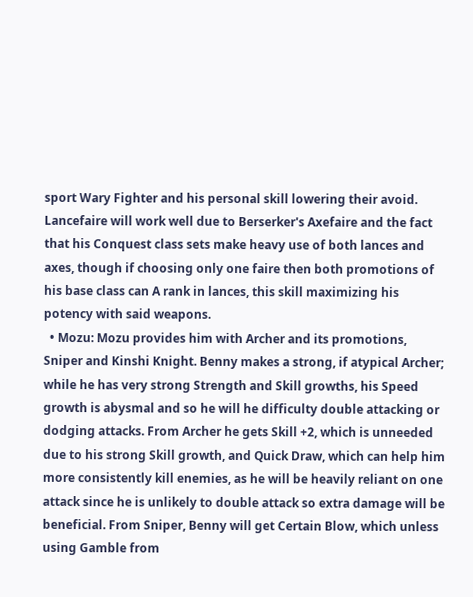sport Wary Fighter and his personal skill lowering their avoid. Lancefaire will work well due to Berserker's Axefaire and the fact that his Conquest class sets make heavy use of both lances and axes, though if choosing only one faire then both promotions of his base class can A rank in lances, this skill maximizing his potency with said weapons.
  • Mozu: Mozu provides him with Archer and its promotions, Sniper and Kinshi Knight. Benny makes a strong, if atypical Archer; while he has very strong Strength and Skill growths, his Speed growth is abysmal and so he will he difficulty double attacking or dodging attacks. From Archer he gets Skill +2, which is unneeded due to his strong Skill growth, and Quick Draw, which can help him more consistently kill enemies, as he will be heavily reliant on one attack since he is unlikely to double attack so extra damage will be beneficial. From Sniper, Benny will get Certain Blow, which unless using Gamble from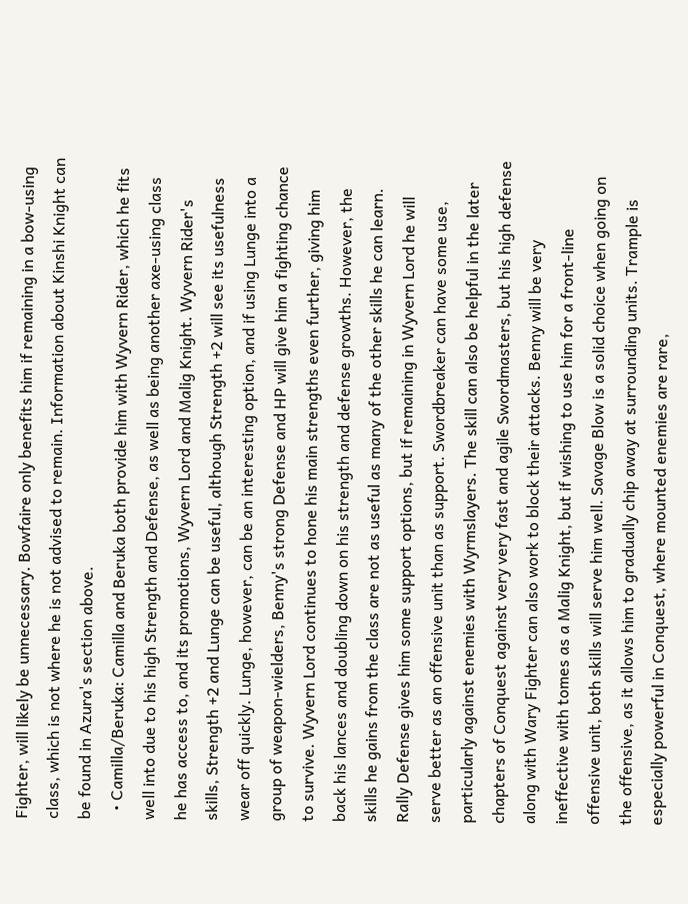Fighter, will likely be unnecessary. Bowfaire only benefits him if remaining in a bow-using class, which is not where he is not advised to remain. Information about Kinshi Knight can be found in Azura's section above.
  • Camilla/Beruka: Camilla and Beruka both provide him with Wyvern Rider, which he fits well into due to his high Strength and Defense, as well as being another axe-using class he has access to, and its promotions, Wyvern Lord and Malig Knight. Wyvern Rider's skills, Strength +2 and Lunge can be useful, although Strength +2 will see its usefulness wear off quickly. Lunge, however, can be an interesting option, and if using Lunge into a group of weapon-wielders, Benny's strong Defense and HP will give him a fighting chance to survive. Wyvern Lord continues to hone his main strengths even further, giving him back his lances and doubling down on his strength and defense growths. However, the skills he gains from the class are not as useful as many of the other skills he can learn. Rally Defense gives him some support options, but if remaining in Wyvern Lord he will serve better as an offensive unit than as support. Swordbreaker can have some use, particularly against enemies with Wyrmslayers. The skill can also be helpful in the later chapters of Conquest against very very fast and agile Swordmasters, but his high defense along with Wary Fighter can also work to block their attacks. Benny will be very ineffective with tomes as a Malig Knight, but if wishing to use him for a front-line offensive unit, both skills will serve him well. Savage Blow is a solid choice when going on the offensive, as it allows him to gradually chip away at surrounding units. Trample is especially powerful in Conquest, where mounted enemies are rare,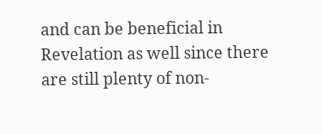and can be beneficial in Revelation as well since there are still plenty of non-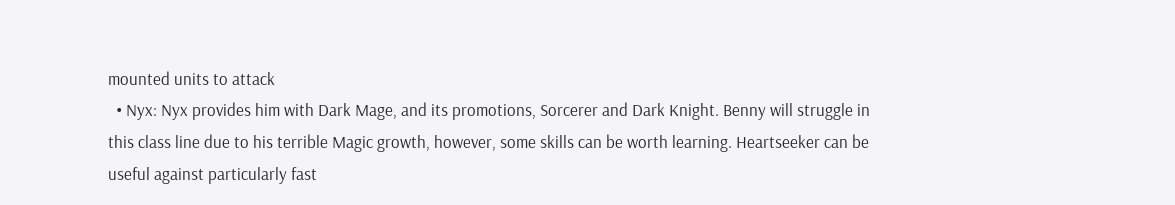mounted units to attack
  • Nyx: Nyx provides him with Dark Mage, and its promotions, Sorcerer and Dark Knight. Benny will struggle in this class line due to his terrible Magic growth, however, some skills can be worth learning. Heartseeker can be useful against particularly fast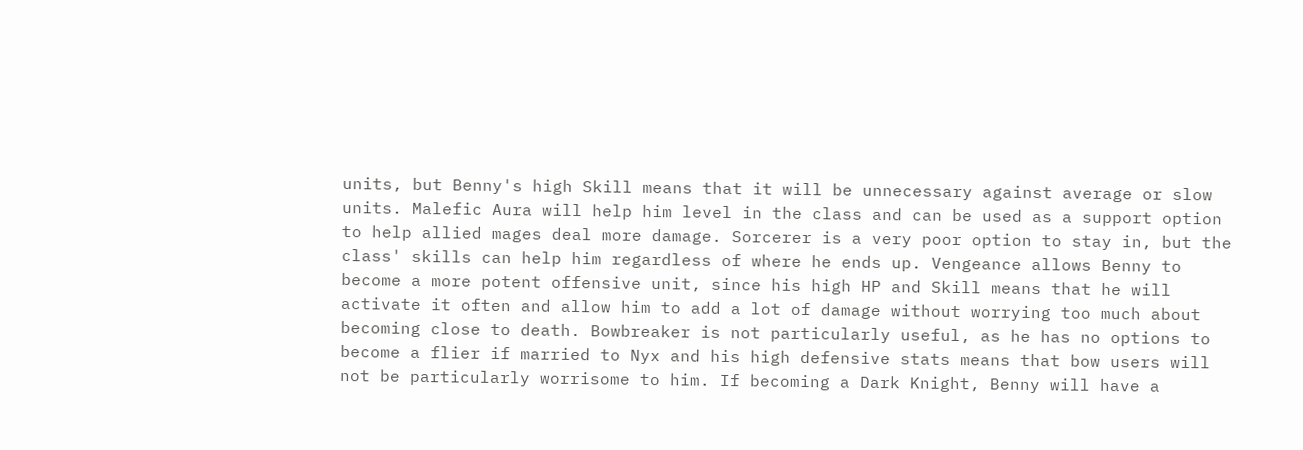units, but Benny's high Skill means that it will be unnecessary against average or slow units. Malefic Aura will help him level in the class and can be used as a support option to help allied mages deal more damage. Sorcerer is a very poor option to stay in, but the class' skills can help him regardless of where he ends up. Vengeance allows Benny to become a more potent offensive unit, since his high HP and Skill means that he will activate it often and allow him to add a lot of damage without worrying too much about becoming close to death. Bowbreaker is not particularly useful, as he has no options to become a flier if married to Nyx and his high defensive stats means that bow users will not be particularly worrisome to him. If becoming a Dark Knight, Benny will have a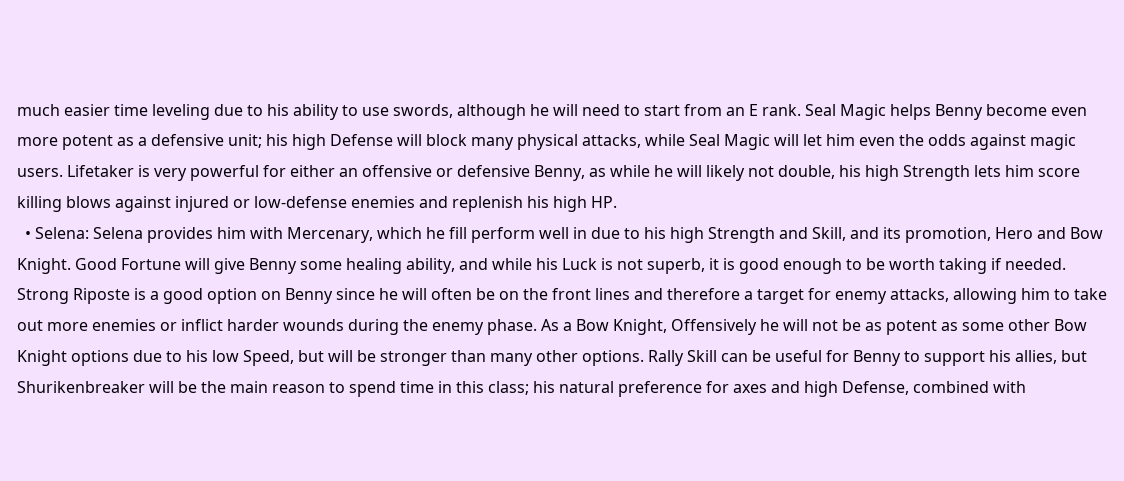much easier time leveling due to his ability to use swords, although he will need to start from an E rank. Seal Magic helps Benny become even more potent as a defensive unit; his high Defense will block many physical attacks, while Seal Magic will let him even the odds against magic users. Lifetaker is very powerful for either an offensive or defensive Benny, as while he will likely not double, his high Strength lets him score killing blows against injured or low-defense enemies and replenish his high HP.
  • Selena: Selena provides him with Mercenary, which he fill perform well in due to his high Strength and Skill, and its promotion, Hero and Bow Knight. Good Fortune will give Benny some healing ability, and while his Luck is not superb, it is good enough to be worth taking if needed. Strong Riposte is a good option on Benny since he will often be on the front lines and therefore a target for enemy attacks, allowing him to take out more enemies or inflict harder wounds during the enemy phase. As a Bow Knight, Offensively he will not be as potent as some other Bow Knight options due to his low Speed, but will be stronger than many other options. Rally Skill can be useful for Benny to support his allies, but Shurikenbreaker will be the main reason to spend time in this class; his natural preference for axes and high Defense, combined with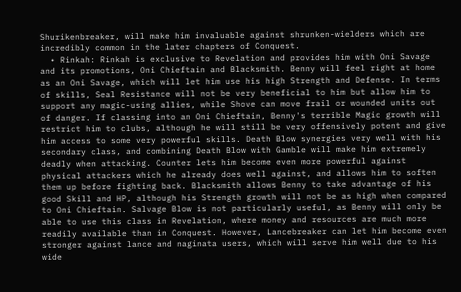Shurikenbreaker, will make him invaluable against shrunken-wielders which are incredibly common in the later chapters of Conquest.
  • Rinkah: Rinkah is exclusive to Revelation and provides him with Oni Savage and its promotions, Oni Chieftain and Blacksmith. Benny will feel right at home as an Oni Savage, which will let him use his high Strength and Defense. In terms of skills, Seal Resistance will not be very beneficial to him but allow him to support any magic-using allies, while Shove can move frail or wounded units out of danger. If classing into an Oni Chieftain, Benny's terrible Magic growth will restrict him to clubs, although he will still be very offensively potent and give him access to some very powerful skills. Death Blow synergies very well with his secondary class, and combining Death Blow with Gamble will make him extremely deadly when attacking. Counter lets him become even more powerful against physical attackers which he already does well against, and allows him to soften them up before fighting back. Blacksmith allows Benny to take advantage of his good Skill and HP, although his Strength growth will not be as high when compared to Oni Chieftain. Salvage Blow is not particularly useful, as Benny will only be able to use this class in Revelation, where money and resources are much more readily available than in Conquest. However, Lancebreaker can let him become even stronger against lance and naginata users, which will serve him well due to his wide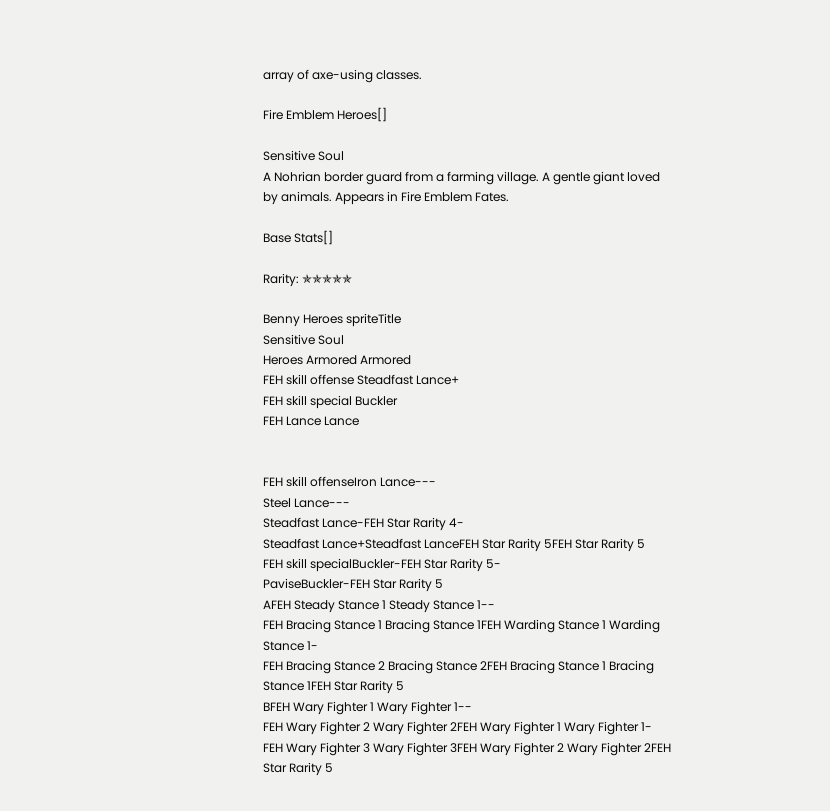array of axe-using classes.

Fire Emblem Heroes[]

Sensitive Soul
A Nohrian border guard from a farming village. A gentle giant loved by animals. Appears in Fire Emblem Fates.

Base Stats[]

Rarity: ✯✯✯✯✯

Benny Heroes spriteTitle
Sensitive Soul
Heroes Armored Armored
FEH skill offense Steadfast Lance+
FEH skill special Buckler
FEH Lance Lance


FEH skill offenseIron Lance---
Steel Lance---
Steadfast Lance-FEH Star Rarity 4-
Steadfast Lance+Steadfast LanceFEH Star Rarity 5FEH Star Rarity 5
FEH skill specialBuckler-FEH Star Rarity 5-
PaviseBuckler-FEH Star Rarity 5
AFEH Steady Stance 1 Steady Stance 1--
FEH Bracing Stance 1 Bracing Stance 1FEH Warding Stance 1 Warding Stance 1-
FEH Bracing Stance 2 Bracing Stance 2FEH Bracing Stance 1 Bracing Stance 1FEH Star Rarity 5
BFEH Wary Fighter 1 Wary Fighter 1--
FEH Wary Fighter 2 Wary Fighter 2FEH Wary Fighter 1 Wary Fighter 1-
FEH Wary Fighter 3 Wary Fighter 3FEH Wary Fighter 2 Wary Fighter 2FEH Star Rarity 5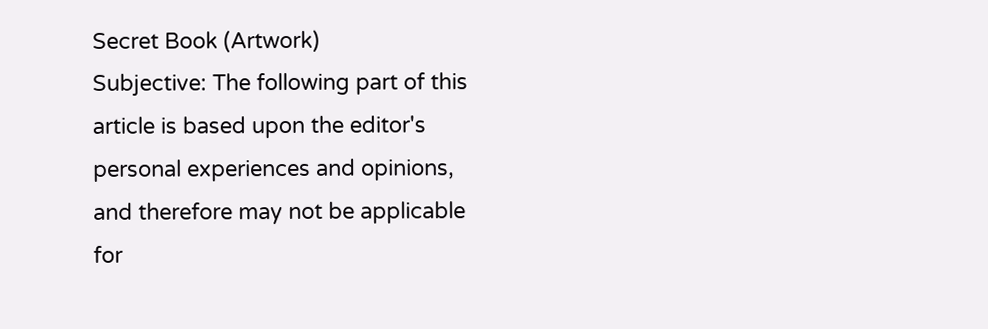Secret Book (Artwork)
Subjective: The following part of this article is based upon the editor's personal experiences and opinions, and therefore may not be applicable for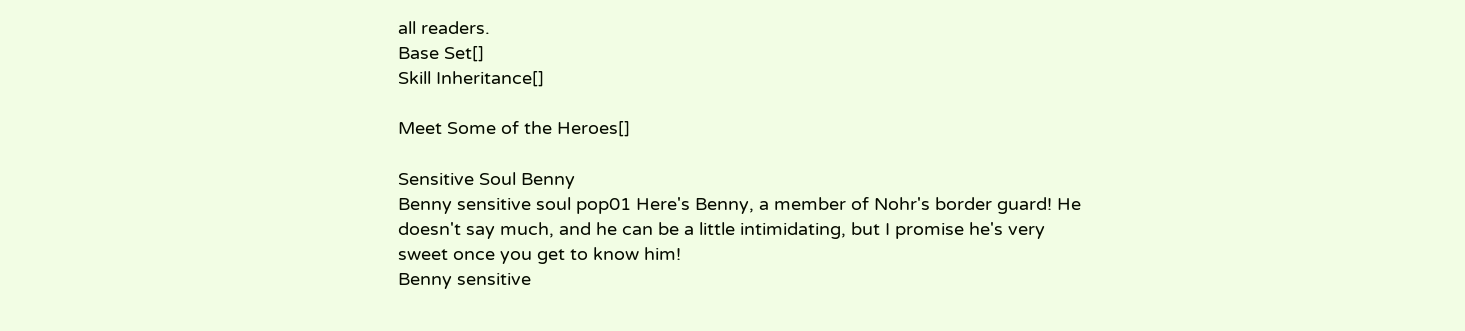all readers.
Base Set[]
Skill Inheritance[]

Meet Some of the Heroes[]

Sensitive Soul Benny
Benny sensitive soul pop01 Here's Benny, a member of Nohr's border guard! He doesn't say much, and he can be a little intimidating, but I promise he's very sweet once you get to know him!
Benny sensitive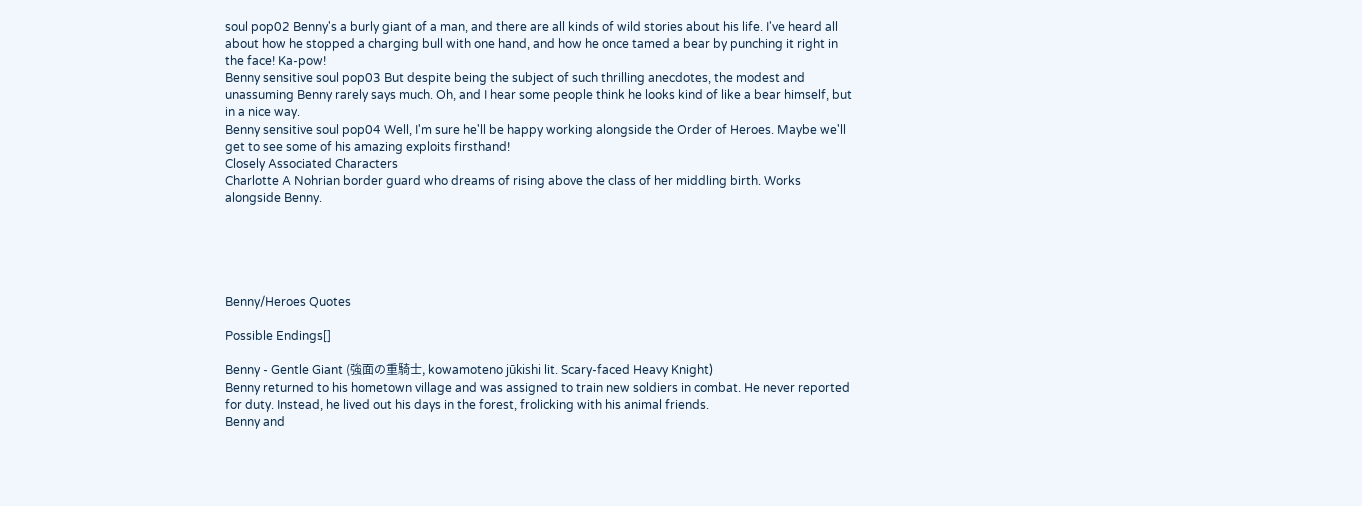soul pop02 Benny's a burly giant of a man, and there are all kinds of wild stories about his life. I've heard all about how he stopped a charging bull with one hand, and how he once tamed a bear by punching it right in the face! Ka-pow!
Benny sensitive soul pop03 But despite being the subject of such thrilling anecdotes, the modest and unassuming Benny rarely says much. Oh, and I hear some people think he looks kind of like a bear himself, but in a nice way.
Benny sensitive soul pop04 Well, I'm sure he'll be happy working alongside the Order of Heroes. Maybe we'll get to see some of his amazing exploits firsthand!
Closely Associated Characters
Charlotte A Nohrian border guard who dreams of rising above the class of her middling birth. Works alongside Benny.





Benny/Heroes Quotes

Possible Endings[]

Benny - Gentle Giant (強面の重騎士, kowamoteno jūkishi lit. Scary-faced Heavy Knight)
Benny returned to his hometown village and was assigned to train new soldiers in combat. He never reported for duty. Instead, he lived out his days in the forest, frolicking with his animal friends.
Benny and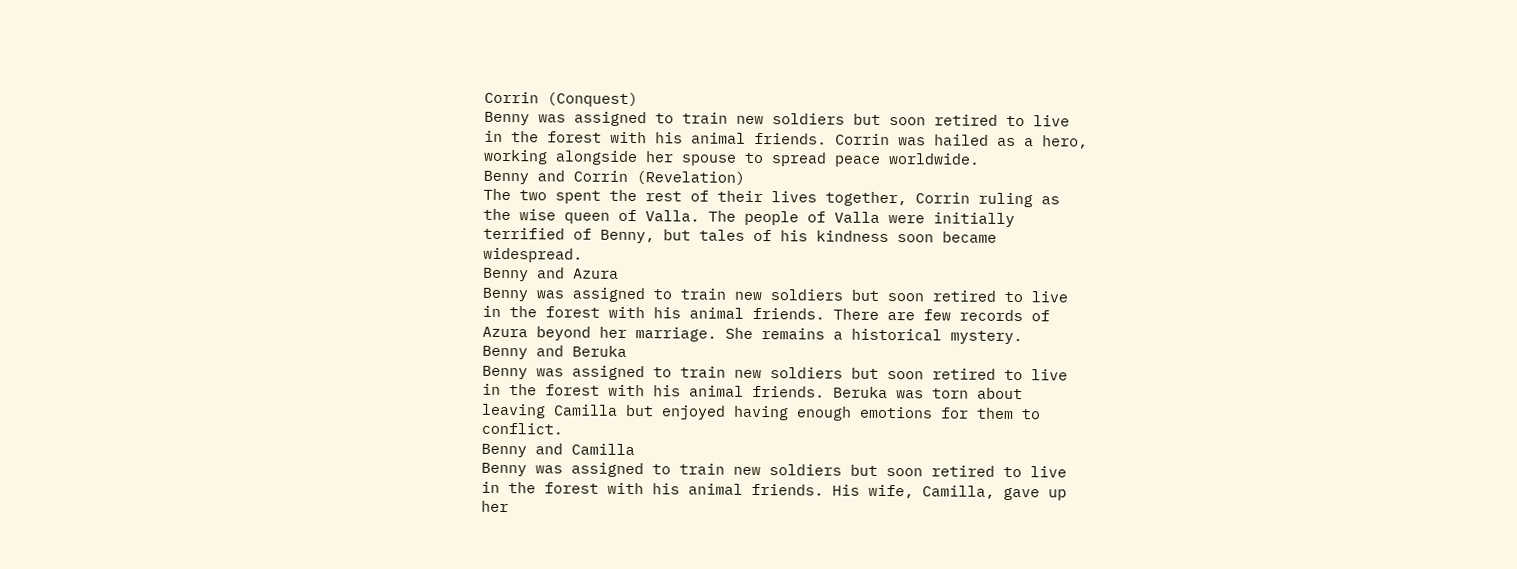Corrin (Conquest)
Benny was assigned to train new soldiers but soon retired to live in the forest with his animal friends. Corrin was hailed as a hero, working alongside her spouse to spread peace worldwide.
Benny and Corrin (Revelation)
The two spent the rest of their lives together, Corrin ruling as the wise queen of Valla. The people of Valla were initially terrified of Benny, but tales of his kindness soon became widespread.
Benny and Azura
Benny was assigned to train new soldiers but soon retired to live in the forest with his animal friends. There are few records of Azura beyond her marriage. She remains a historical mystery.
Benny and Beruka
Benny was assigned to train new soldiers but soon retired to live in the forest with his animal friends. Beruka was torn about leaving Camilla but enjoyed having enough emotions for them to conflict.
Benny and Camilla
Benny was assigned to train new soldiers but soon retired to live in the forest with his animal friends. His wife, Camilla, gave up her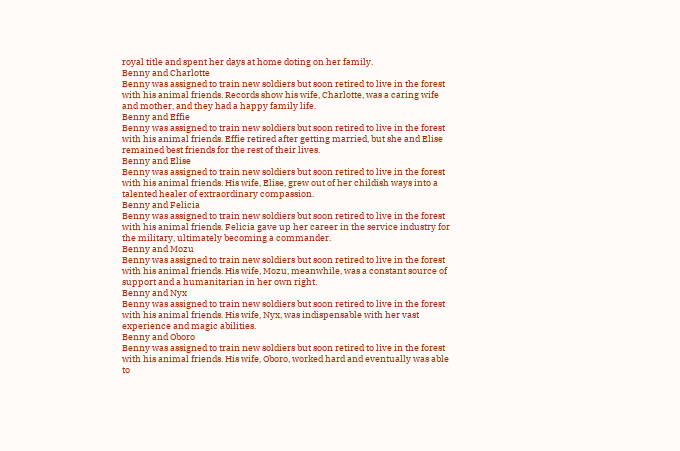royal title and spent her days at home doting on her family.
Benny and Charlotte
Benny was assigned to train new soldiers but soon retired to live in the forest with his animal friends. Records show his wife, Charlotte, was a caring wife and mother, and they had a happy family life.
Benny and Effie
Benny was assigned to train new soldiers but soon retired to live in the forest with his animal friends. Effie retired after getting married, but she and Elise remained best friends for the rest of their lives.
Benny and Elise
Benny was assigned to train new soldiers but soon retired to live in the forest with his animal friends. His wife, Elise, grew out of her childish ways into a talented healer of extraordinary compassion.
Benny and Felicia
Benny was assigned to train new soldiers but soon retired to live in the forest with his animal friends. Felicia gave up her career in the service industry for the military, ultimately becoming a commander.
Benny and Mozu
Benny was assigned to train new soldiers but soon retired to live in the forest with his animal friends. His wife, Mozu, meanwhile, was a constant source of support and a humanitarian in her own right.
Benny and Nyx
Benny was assigned to train new soldiers but soon retired to live in the forest with his animal friends. His wife, Nyx, was indispensable with her vast experience and magic abilities.
Benny and Oboro
Benny was assigned to train new soldiers but soon retired to live in the forest with his animal friends. His wife, Oboro, worked hard and eventually was able to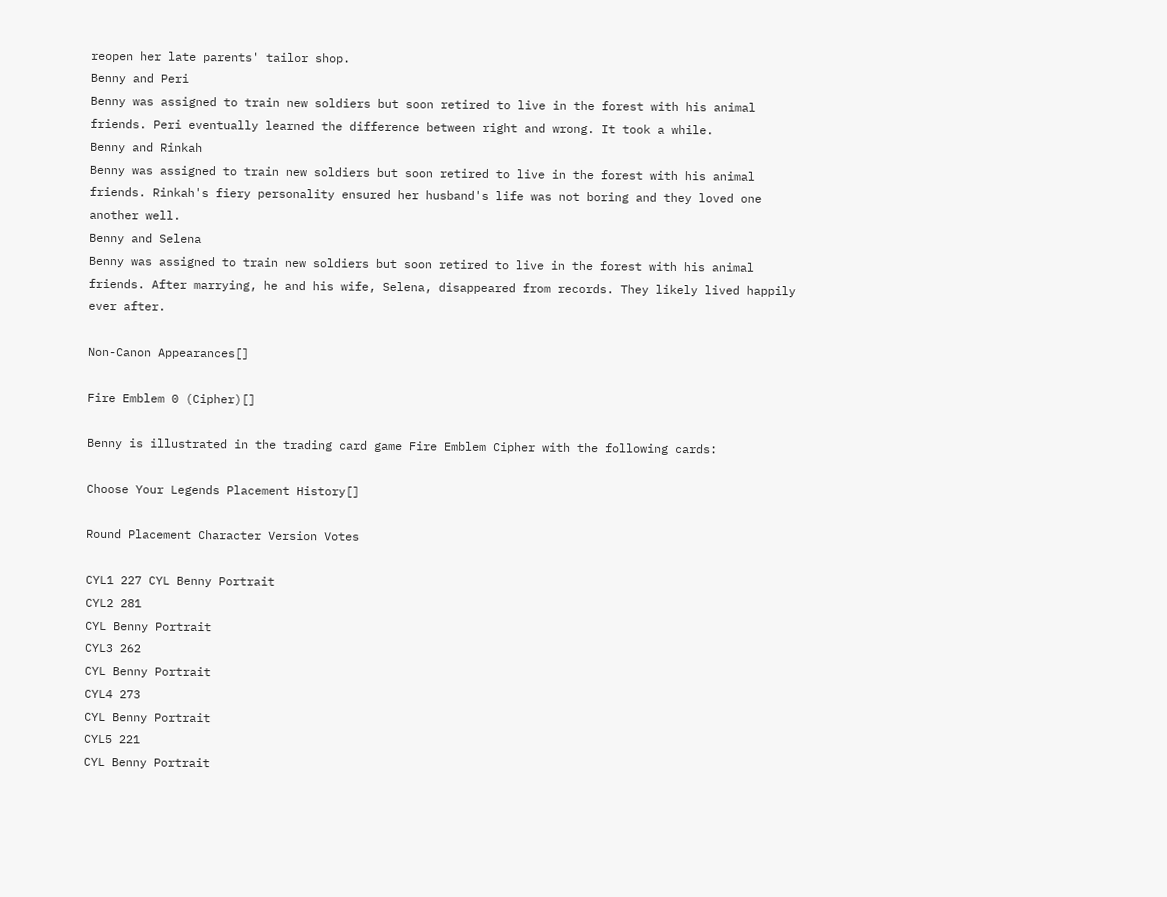reopen her late parents' tailor shop.
Benny and Peri
Benny was assigned to train new soldiers but soon retired to live in the forest with his animal friends. Peri eventually learned the difference between right and wrong. It took a while.
Benny and Rinkah
Benny was assigned to train new soldiers but soon retired to live in the forest with his animal friends. Rinkah's fiery personality ensured her husband's life was not boring and they loved one another well.
Benny and Selena
Benny was assigned to train new soldiers but soon retired to live in the forest with his animal friends. After marrying, he and his wife, Selena, disappeared from records. They likely lived happily ever after.

Non-Canon Appearances[]

Fire Emblem 0 (Cipher)[]

Benny is illustrated in the trading card game Fire Emblem Cipher with the following cards:

Choose Your Legends Placement History[]

Round Placement Character Version Votes

CYL1 227 CYL Benny Portrait
CYL2 281
CYL Benny Portrait
CYL3 262
CYL Benny Portrait
CYL4 273
CYL Benny Portrait
CYL5 221
CYL Benny Portrait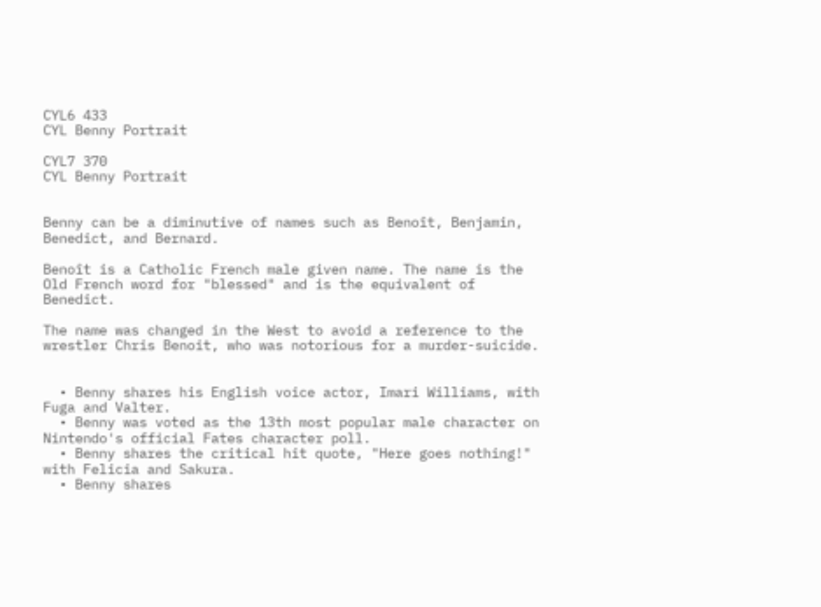CYL6 433
CYL Benny Portrait

CYL7 370
CYL Benny Portrait


Benny can be a diminutive of names such as Benoît, Benjamin, Benedict, and Bernard.

Benoît is a Catholic French male given name. The name is the Old French word for "blessed" and is the equivalent of Benedict.

The name was changed in the West to avoid a reference to the wrestler Chris Benoit, who was notorious for a murder-suicide.


  • Benny shares his English voice actor, Imari Williams, with Fuga and Valter.
  • Benny was voted as the 13th most popular male character on Nintendo's official Fates character poll.
  • Benny shares the critical hit quote, "Here goes nothing!" with Felicia and Sakura.
  • Benny shares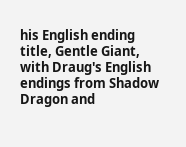his English ending title, Gentle Giant, with Draug's English endings from Shadow Dragon and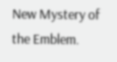New Mystery of the Emblem.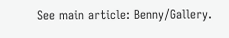See main article: Benny/Gallery.